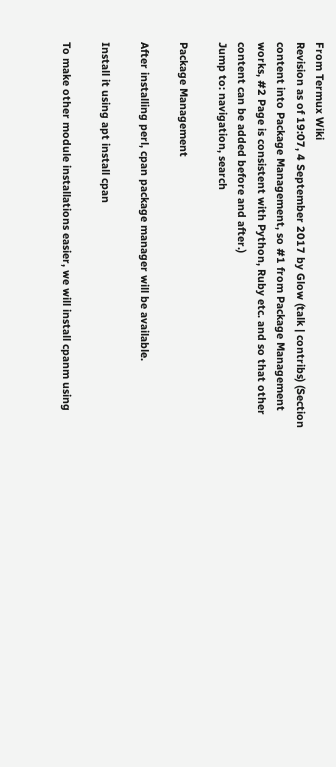From Termux Wiki
Revision as of 19:07, 4 September 2017 by Glow (talk | contribs) (Section content into Package Management, so #1 from Package Management works, #2 Page is consistent with Python, Ruby etc. and so that other content can be added before and after.)
Jump to: navigation, search

Package Management

After installing perl, cpan package manager will be available.

Install it using apt install cpan

To make other module installations easier, we will install cpanm using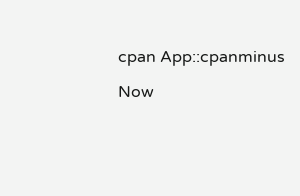cpan App::cpanminus

Now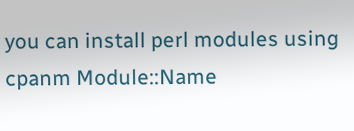you can install perl modules using cpanm Module::Name